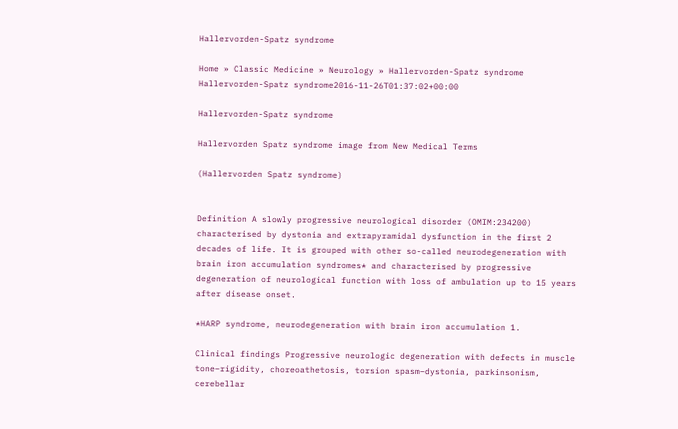Hallervorden-Spatz syndrome

Home » Classic Medicine » Neurology » Hallervorden-Spatz syndrome
Hallervorden-Spatz syndrome2016-11-26T01:37:02+00:00

Hallervorden-Spatz syndrome

Hallervorden Spatz syndrome image from New Medical Terms

(Hallervorden Spatz syndrome)


Definition A slowly progressive neurological disorder (OMIM:234200) characterised by dystonia and extrapyramidal dysfunction in the first 2 decades of life. It is grouped with other so-called neurodegeneration with brain iron accumulation syndromes* and characterised by progressive degeneration of neurological function with loss of ambulation up to 15 years after disease onset.

*HARP syndrome, neurodegeneration with brain iron accumulation 1.

Clinical findings Progressive neurologic degeneration with defects in muscle tone–rigidity, choreoathetosis, torsion spasm–dystonia, parkinsonism, cerebellar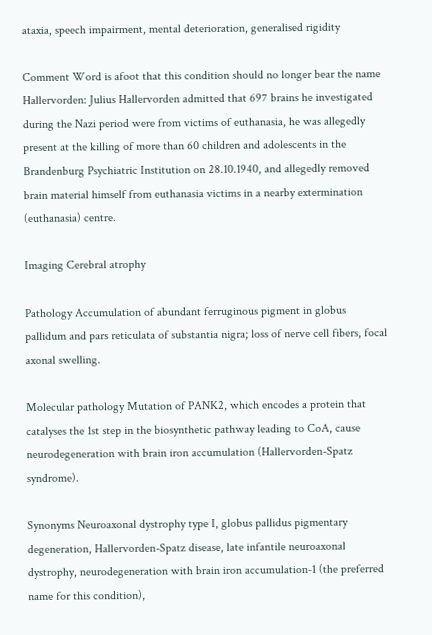ataxia, speech impairment, mental deterioration, generalised rigidity

Comment Word is afoot that this condition should no longer bear the name Hallervorden: Julius Hallervorden admitted that 697 brains he investigated during the Nazi period were from victims of euthanasia, he was allegedly present at the killing of more than 60 children and adolescents in the Brandenburg Psychiatric Institution on 28.10.1940, and allegedly removed brain material himself from euthanasia victims in a nearby extermination (euthanasia) centre.

Imaging Cerebral atrophy

Pathology Accumulation of abundant ferruginous pigment in globus pallidum and pars reticulata of substantia nigra; loss of nerve cell fibers, focal axonal swelling.

Molecular pathology Mutation of PANK2, which encodes a protein that catalyses the 1st step in the biosynthetic pathway leading to CoA, cause  neurodegeneration with brain iron accumulation (Hallervorden-Spatz syndrome).

Synonyms Neuroaxonal dystrophy type I, globus pallidus pigmentary degeneration, Hallervorden-Spatz disease, late infantile neuroaxonal dystrophy, neurodegeneration with brain iron accumulation-1 (the preferred name for this condition),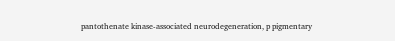pantothenate kinase-associated neurodegeneration, p pigmentary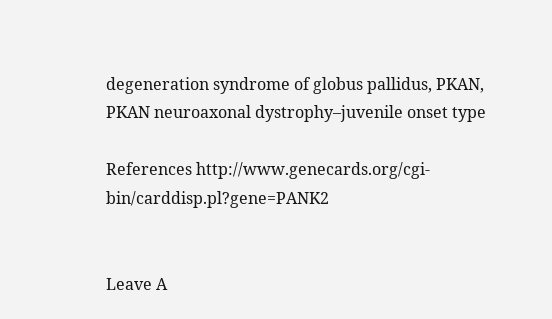degeneration syndrome of globus pallidus, PKAN, PKAN neuroaxonal dystrophy–juvenile onset type

References http://www.genecards.org/cgi-bin/carddisp.pl?gene=PANK2


Leave A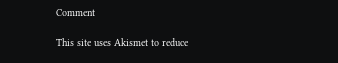Comment

This site uses Akismet to reduce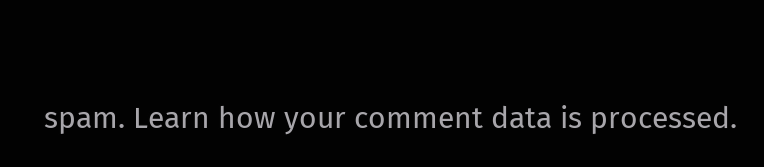spam. Learn how your comment data is processed.